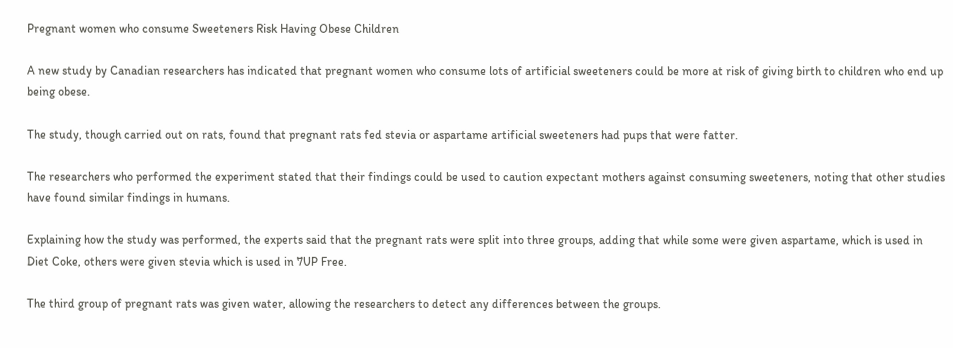Pregnant women who consume Sweeteners Risk Having Obese Children

A new study by Canadian researchers has indicated that pregnant women who consume lots of artificial sweeteners could be more at risk of giving birth to children who end up being obese.

The study, though carried out on rats, found that pregnant rats fed stevia or aspartame artificial sweeteners had pups that were fatter.

The researchers who performed the experiment stated that their findings could be used to caution expectant mothers against consuming sweeteners, noting that other studies have found similar findings in humans.

Explaining how the study was performed, the experts said that the pregnant rats were split into three groups, adding that while some were given aspartame, which is used in Diet Coke, others were given stevia which is used in 7UP Free.

The third group of pregnant rats was given water, allowing the researchers to detect any differences between the groups.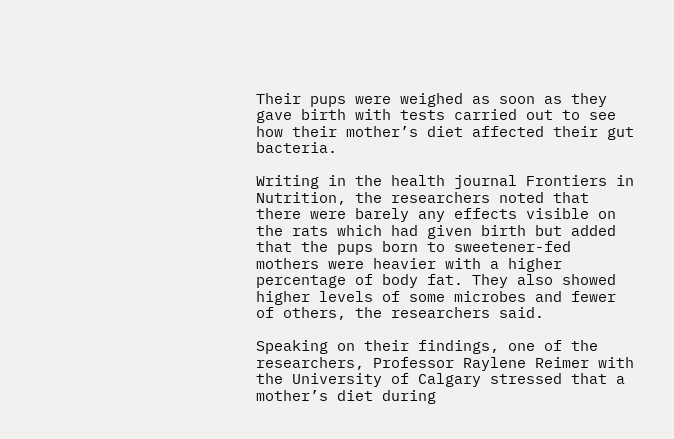Their pups were weighed as soon as they gave birth with tests carried out to see how their mother’s diet affected their gut bacteria.

Writing in the health journal Frontiers in Nutrition, the researchers noted that there were barely any effects visible on the rats which had given birth but added that the pups born to sweetener-fed mothers were heavier with a higher percentage of body fat. They also showed higher levels of some microbes and fewer of others, the researchers said.

Speaking on their findings, one of the researchers, Professor Raylene Reimer with the University of Calgary stressed that a mother’s diet during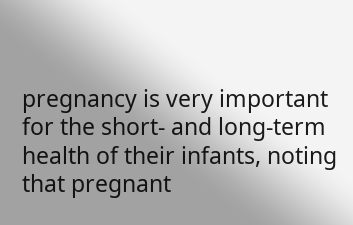pregnancy is very important for the short- and long-term health of their infants, noting that pregnant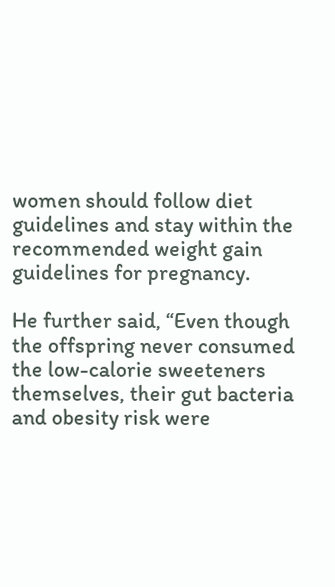women should follow diet guidelines and stay within the recommended weight gain guidelines for pregnancy.

He further said, “Even though the offspring never consumed the low-calorie sweeteners themselves, their gut bacteria and obesity risk were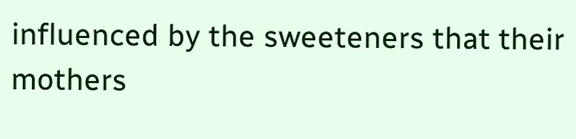influenced by the sweeteners that their mothers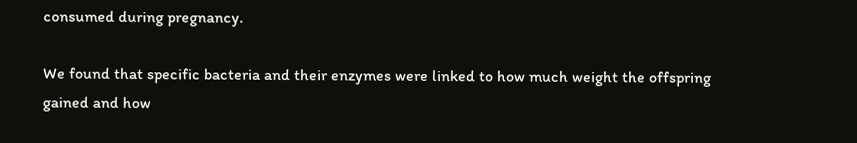consumed during pregnancy.

We found that specific bacteria and their enzymes were linked to how much weight the offspring gained and how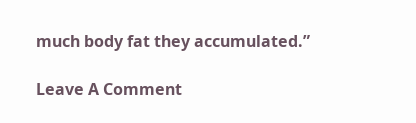much body fat they accumulated.”

Leave A Comment